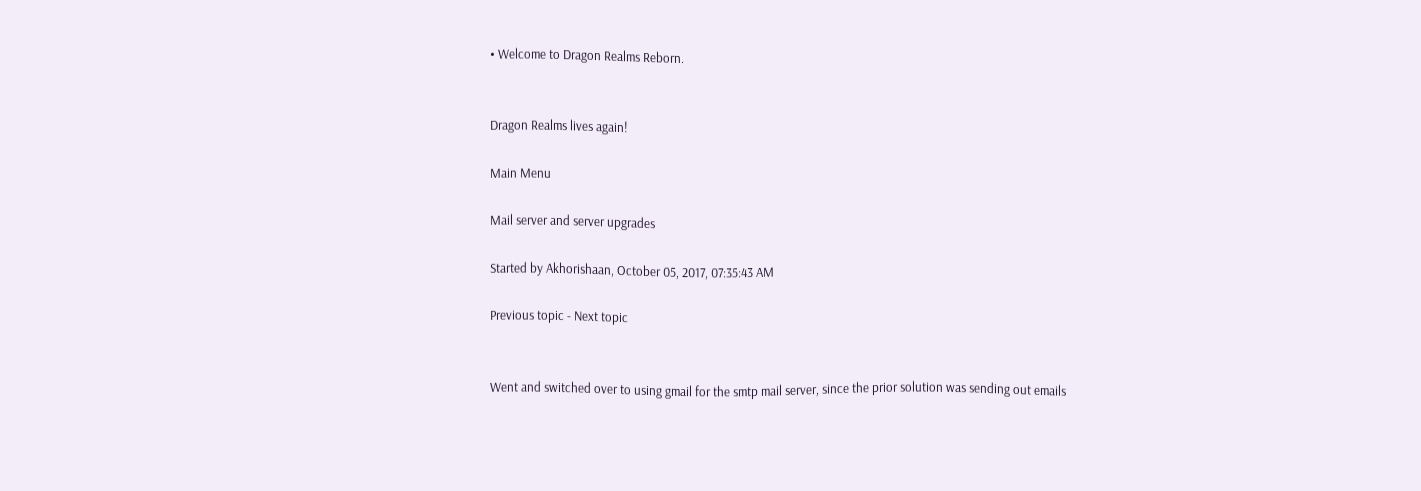• Welcome to Dragon Realms Reborn.


Dragon Realms lives again!

Main Menu

Mail server and server upgrades

Started by Akhorishaan, October 05, 2017, 07:35:43 AM

Previous topic - Next topic


Went and switched over to using gmail for the smtp mail server, since the prior solution was sending out emails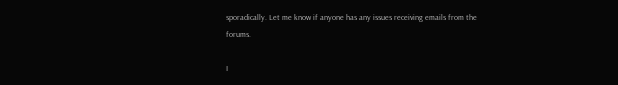sporadically. Let me know if anyone has any issues receiving emails from the forums.

I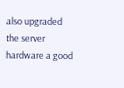also upgraded the server hardware a good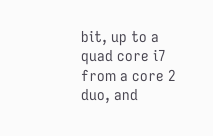bit, up to a quad core i7 from a core 2 duo, and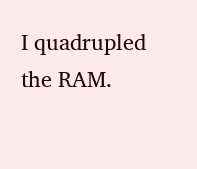I quadrupled the RAM.